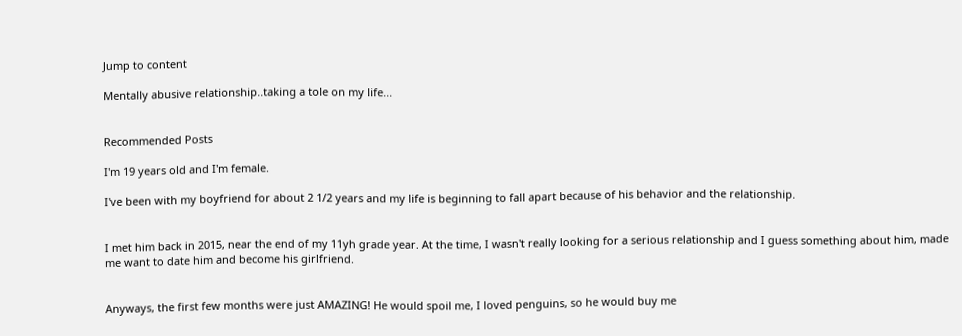Jump to content

Mentally abusive relationship..taking a tole on my life...


Recommended Posts

I'm 19 years old and I'm female.

I've been with my boyfriend for about 2 1/2 years and my life is beginning to fall apart because of his behavior and the relationship.


I met him back in 2015, near the end of my 11yh grade year. At the time, I wasn't really looking for a serious relationship and I guess something about him, made me want to date him and become his girlfriend.


Anyways, the first few months were just AMAZING! He would spoil me, I loved penguins, so he would buy me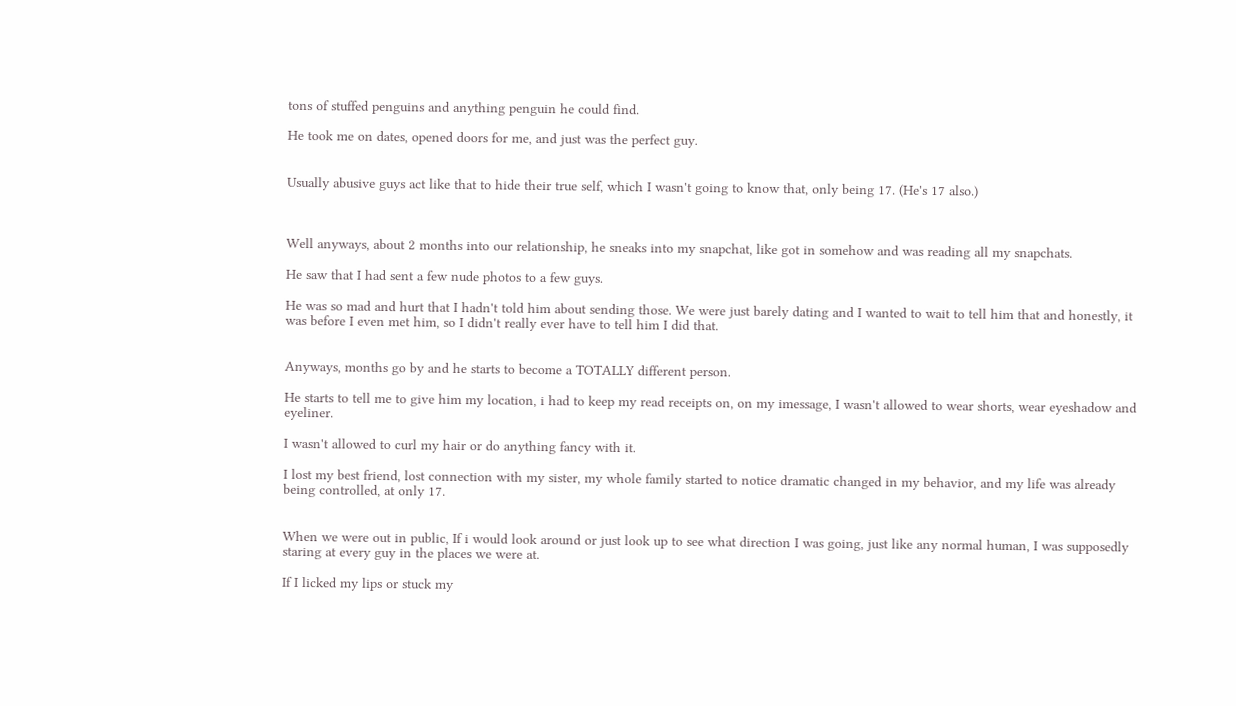tons of stuffed penguins and anything penguin he could find.

He took me on dates, opened doors for me, and just was the perfect guy.


Usually abusive guys act like that to hide their true self, which I wasn't going to know that, only being 17. (He's 17 also.)



Well anyways, about 2 months into our relationship, he sneaks into my snapchat, like got in somehow and was reading all my snapchats.

He saw that I had sent a few nude photos to a few guys.

He was so mad and hurt that I hadn't told him about sending those. We were just barely dating and I wanted to wait to tell him that and honestly, it was before I even met him, so I didn't really ever have to tell him I did that.


Anyways, months go by and he starts to become a TOTALLY different person.

He starts to tell me to give him my location, i had to keep my read receipts on, on my imessage, I wasn't allowed to wear shorts, wear eyeshadow and eyeliner.

I wasn't allowed to curl my hair or do anything fancy with it.

I lost my best friend, lost connection with my sister, my whole family started to notice dramatic changed in my behavior, and my life was already being controlled, at only 17.


When we were out in public, If i would look around or just look up to see what direction I was going, just like any normal human, I was supposedly staring at every guy in the places we were at.

If I licked my lips or stuck my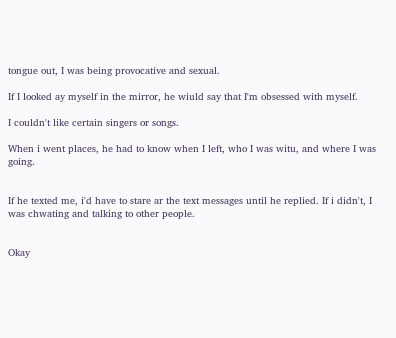tongue out, I was being provocative and sexual.

If I looked ay myself in the mirror, he wiuld say that I'm obsessed with myself.

I couldn't like certain singers or songs.

When i went places, he had to know when I left, who I was witu, and where I was going.


If he texted me, i'd have to stare ar the text messages until he replied. If i didn't, I was chwating and talking to other people.


Okay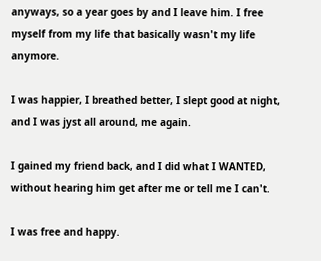anyways, so a year goes by and I leave him. I free myself from my life that basically wasn't my life anymore.

I was happier, I breathed better, I slept good at night, and I was jyst all around, me again.

I gained my friend back, and I did what I WANTED, without hearing him get after me or tell me I can't.

I was free and happy.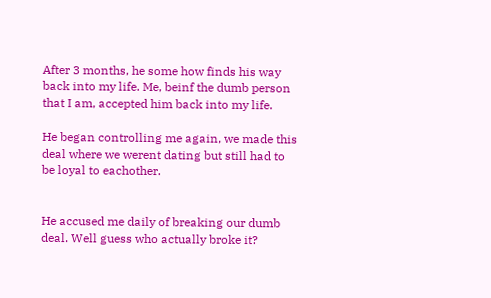After 3 months, he some how finds his way back into my life. Me, beinf the dumb person that I am, accepted him back into my life.

He began controlling me again, we made this deal where we werent dating but still had to be loyal to eachother.


He accused me daily of breaking our dumb deal. Well guess who actually broke it?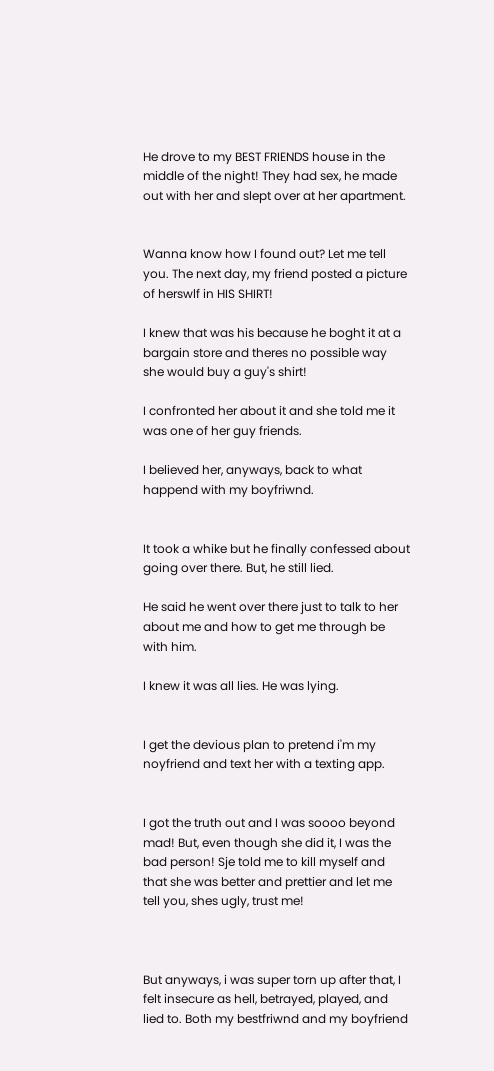He drove to my BEST FRIENDS house in the middle of the night! They had sex, he made out with her and slept over at her apartment.


Wanna know how I found out? Let me tell you. The next day, my friend posted a picture of herswlf in HIS SHIRT!

I knew that was his because he boght it at a bargain store and theres no possible way she would buy a guy's shirt!

I confronted her about it and she told me it was one of her guy friends.

I believed her, anyways, back to what happend with my boyfriwnd.


It took a whike but he finally confessed about going over there. But, he still lied.

He said he went over there just to talk to her about me and how to get me through be with him.

I knew it was all lies. He was lying.


I get the devious plan to pretend i'm my noyfriend and text her with a texting app.


I got the truth out and I was soooo beyond mad! But, even though she did it, I was the bad person! Sje told me to kill myself and that she was better and prettier and let me tell you, shes ugly, trust me!



But anyways, i was super torn up after that, I felt insecure as hell, betrayed, played, and lied to. Both my bestfriwnd and my boyfriend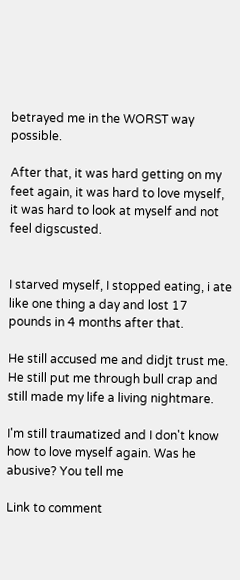betrayed me in the WORST way possible.

After that, it was hard getting on my feet again, it was hard to love myself, it was hard to look at myself and not feel digscusted.


I starved myself, I stopped eating, i ate like one thing a day and lost 17 pounds in 4 months after that.

He still accused me and didjt trust me. He still put me through bull crap and still made my life a living nightmare.

I'm still traumatized and I don't know how to love myself again. Was he abusive? You tell me

Link to comment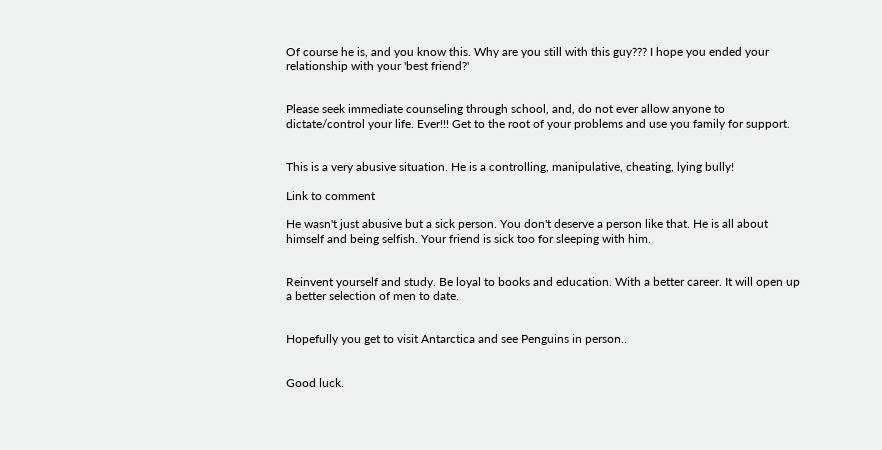Of course he is, and you know this. Why are you still with this guy??? I hope you ended your relationship with your 'best friend?'


Please seek immediate counseling through school, and, do not ever allow anyone to dictate/control your life. Ever!!! Get to the root of your problems and use you family for support.


This is a very abusive situation. He is a controlling, manipulative, cheating, lying bully!

Link to comment

He wasn't just abusive but a sick person. You don't deserve a person like that. He is all about himself and being selfish. Your friend is sick too for sleeping with him.


Reinvent yourself and study. Be loyal to books and education. With a better career. It will open up a better selection of men to date.


Hopefully you get to visit Antarctica and see Penguins in person..


Good luck.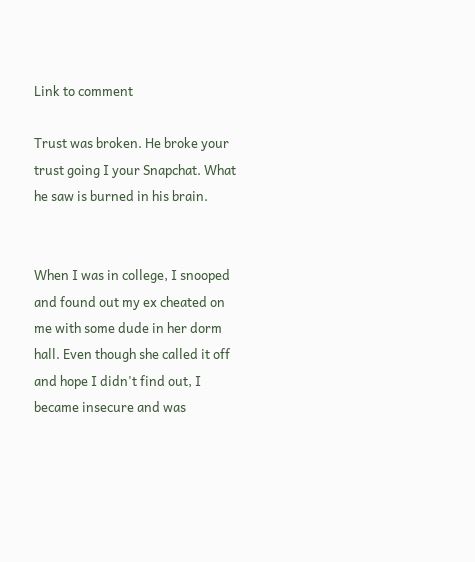Link to comment

Trust was broken. He broke your trust going I your Snapchat. What he saw is burned in his brain.


When I was in college, I snooped and found out my ex cheated on me with some dude in her dorm hall. Even though she called it off and hope I didn't find out, I became insecure and was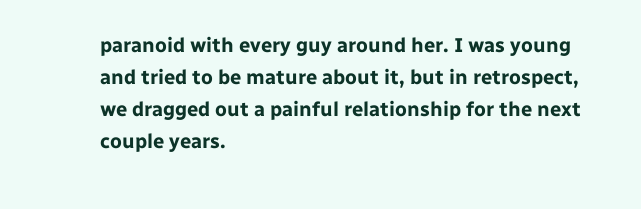paranoid with every guy around her. I was young and tried to be mature about it, but in retrospect, we dragged out a painful relationship for the next couple years.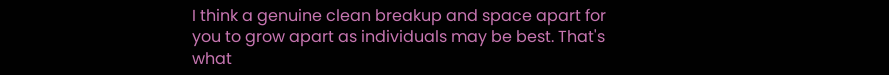I think a genuine clean breakup and space apart for you to grow apart as individuals may be best. That's what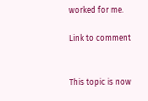worked for me.

Link to comment


This topic is now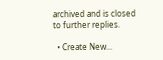archived and is closed to further replies.

  • Create New...